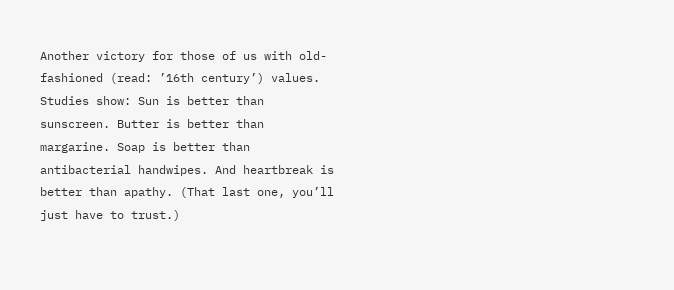Another victory for those of us with old-fashioned (read: ’16th century’) values. Studies show: Sun is better than sunscreen. Butter is better than margarine. Soap is better than antibacterial handwipes. And heartbreak is better than apathy. (That last one, you’ll just have to trust.)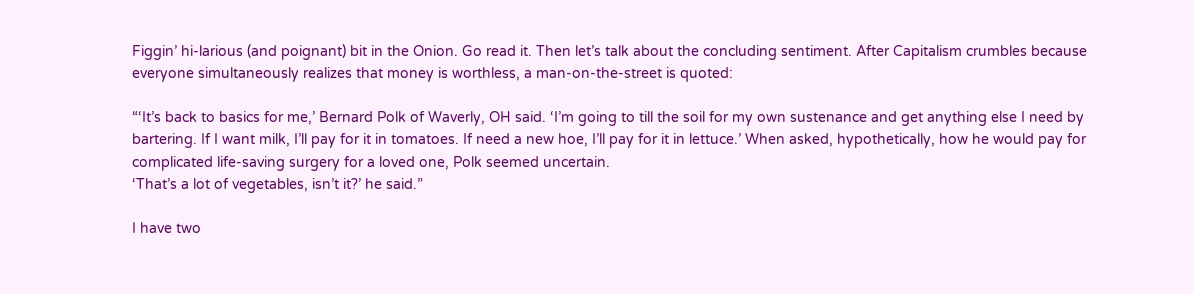Figgin’ hi-larious (and poignant) bit in the Onion. Go read it. Then let’s talk about the concluding sentiment. After Capitalism crumbles because everyone simultaneously realizes that money is worthless, a man-on-the-street is quoted:

“‘It’s back to basics for me,’ Bernard Polk of Waverly, OH said. ‘I’m going to till the soil for my own sustenance and get anything else I need by bartering. If I want milk, I’ll pay for it in tomatoes. If need a new hoe, I’ll pay for it in lettuce.’ When asked, hypothetically, how he would pay for complicated life-saving surgery for a loved one, Polk seemed uncertain.
‘That’s a lot of vegetables, isn’t it?’ he said.”

I have two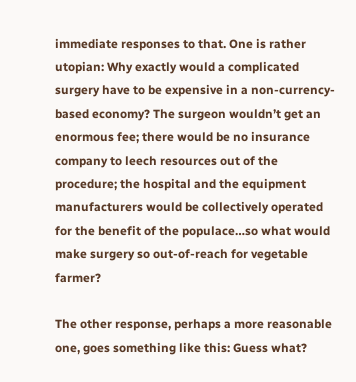immediate responses to that. One is rather utopian: Why exactly would a complicated surgery have to be expensive in a non-currency-based economy? The surgeon wouldn’t get an enormous fee; there would be no insurance company to leech resources out of the procedure; the hospital and the equipment manufacturers would be collectively operated for the benefit of the populace…so what would make surgery so out-of-reach for vegetable farmer?

The other response, perhaps a more reasonable one, goes something like this: Guess what?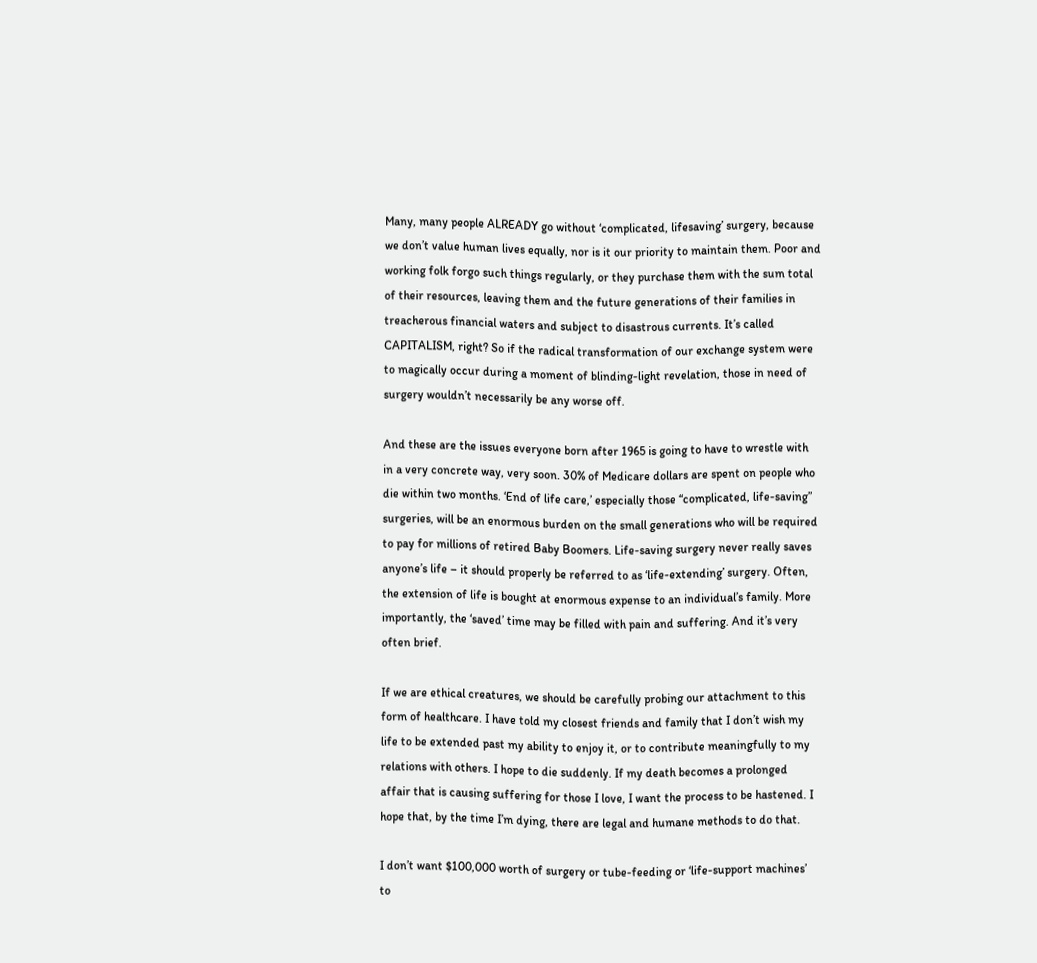Many, many people ALREADY go without ‘complicated, lifesaving’ surgery, because we don’t value human lives equally, nor is it our priority to maintain them. Poor and working folk forgo such things regularly, or they purchase them with the sum total of their resources, leaving them and the future generations of their families in treacherous financial waters and subject to disastrous currents. It’s called CAPITALISM, right? So if the radical transformation of our exchange system were to magically occur during a moment of blinding-light revelation, those in need of surgery wouldn’t necessarily be any worse off.

And these are the issues everyone born after 1965 is going to have to wrestle with in a very concrete way, very soon. 30% of Medicare dollars are spent on people who die within two months. ‘End of life care,’ especially those “complicated, life-saving” surgeries, will be an enormous burden on the small generations who will be required to pay for millions of retired Baby Boomers. Life-saving surgery never really saves anyone’s life – it should properly be referred to as ‘life-extending’ surgery. Often, the extension of life is bought at enormous expense to an individual’s family. More importantly, the ‘saved’ time may be filled with pain and suffering. And it’s very often brief.

If we are ethical creatures, we should be carefully probing our attachment to this form of healthcare. I have told my closest friends and family that I don’t wish my life to be extended past my ability to enjoy it, or to contribute meaningfully to my relations with others. I hope to die suddenly. If my death becomes a prolonged affair that is causing suffering for those I love, I want the process to be hastened. I hope that, by the time I’m dying, there are legal and humane methods to do that.

I don’t want $100,000 worth of surgery or tube-feeding or ‘life-support machines’ to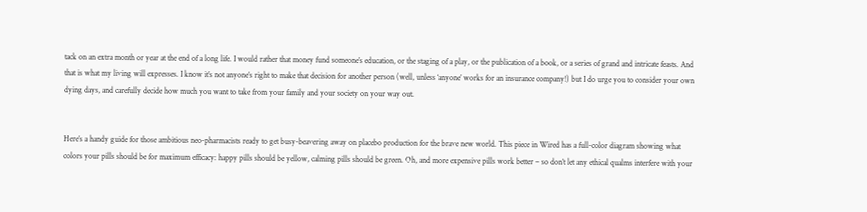tack on an extra month or year at the end of a long life. I would rather that money fund someone’s education, or the staging of a play, or the publication of a book, or a series of grand and intricate feasts. And that is what my living will expresses. I know it’s not anyone’s right to make that decision for another person (well, unless ‘anyone’ works for an insurance company!) but I do urge you to consider your own dying days, and carefully decide how much you want to take from your family and your society on your way out.


Here’s a handy guide for those ambitious neo-pharmacists ready to get busy-beavering away on placebo production for the brave new world. This piece in Wired has a full-color diagram showing what colors your pills should be for maximum efficacy: happy pills should be yellow, calming pills should be green. Oh, and more expensive pills work better – so don’t let any ethical qualms interfere with your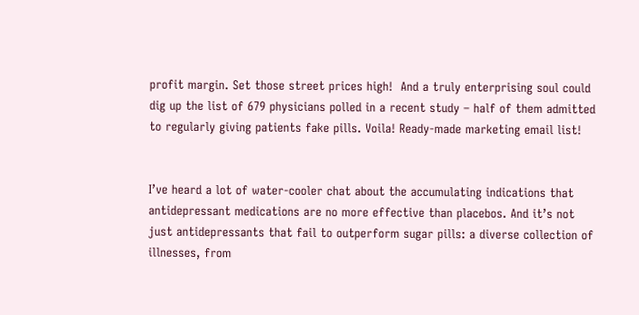profit margin. Set those street prices high!  And a truly enterprising soul could dig up the list of 679 physicians polled in a recent study – half of them admitted to regularly giving patients fake pills. Voila! Ready-made marketing email list!


I’ve heard a lot of water-cooler chat about the accumulating indications that antidepressant medications are no more effective than placebos. And it’s not just antidepressants that fail to outperform sugar pills: a diverse collection of illnesses, from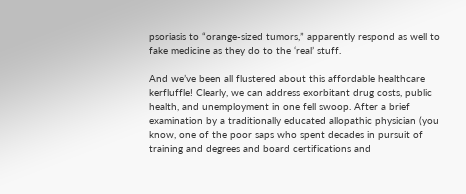psoriasis to “orange-sized tumors,” apparently respond as well to fake medicine as they do to the ‘real’ stuff.

And we’ve been all flustered about this affordable healthcare kerfluffle! Clearly, we can address exorbitant drug costs, public health, and unemployment in one fell swoop. After a brief examination by a traditionally educated allopathic physician (you know, one of the poor saps who spent decades in pursuit of training and degrees and board certifications and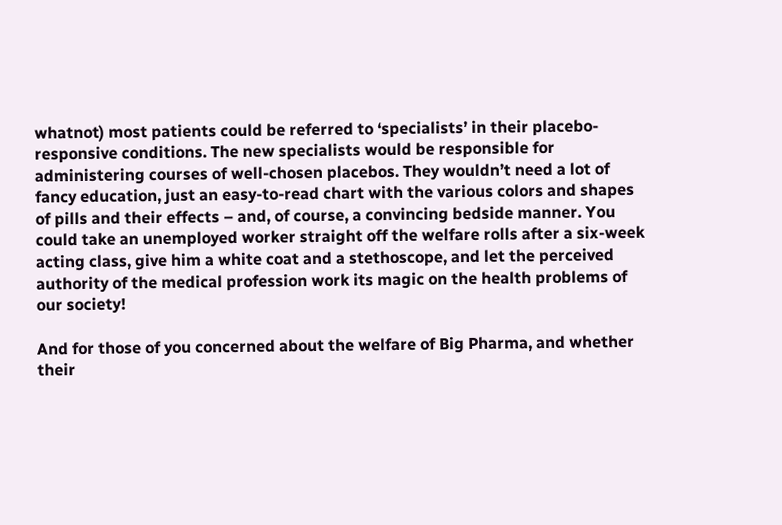whatnot) most patients could be referred to ‘specialists’ in their placebo-responsive conditions. The new specialists would be responsible for administering courses of well-chosen placebos. They wouldn’t need a lot of fancy education, just an easy-to-read chart with the various colors and shapes of pills and their effects – and, of course, a convincing bedside manner. You could take an unemployed worker straight off the welfare rolls after a six-week acting class, give him a white coat and a stethoscope, and let the perceived authority of the medical profession work its magic on the health problems of our society!

And for those of you concerned about the welfare of Big Pharma, and whether their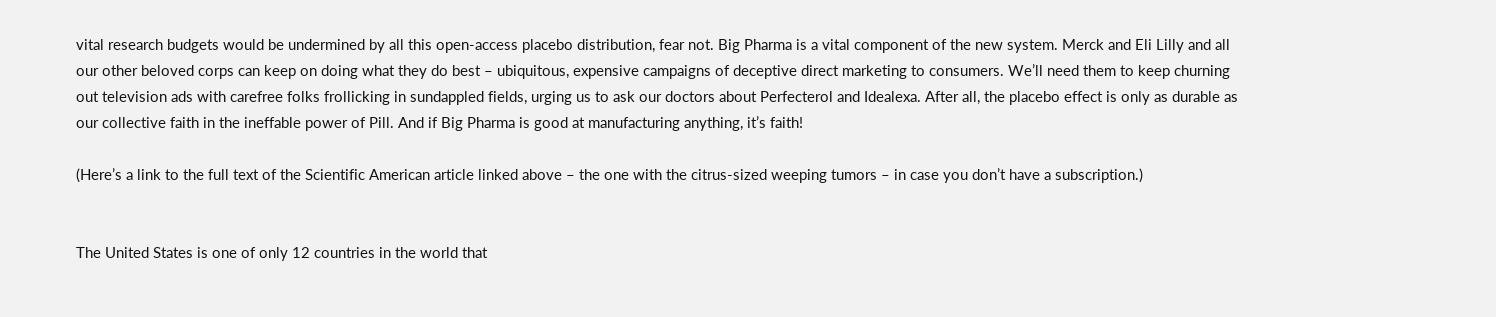vital research budgets would be undermined by all this open-access placebo distribution, fear not. Big Pharma is a vital component of the new system. Merck and Eli Lilly and all our other beloved corps can keep on doing what they do best – ubiquitous, expensive campaigns of deceptive direct marketing to consumers. We’ll need them to keep churning out television ads with carefree folks frollicking in sundappled fields, urging us to ask our doctors about Perfecterol and Idealexa. After all, the placebo effect is only as durable as our collective faith in the ineffable power of Pill. And if Big Pharma is good at manufacturing anything, it’s faith!

(Here’s a link to the full text of the Scientific American article linked above – the one with the citrus-sized weeping tumors – in case you don’t have a subscription.)


The United States is one of only 12 countries in the world that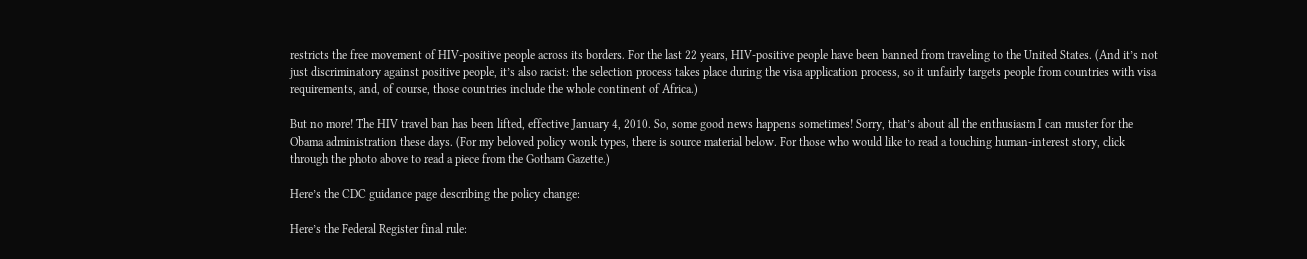restricts the free movement of HIV-positive people across its borders. For the last 22 years, HIV-positive people have been banned from traveling to the United States. (And it’s not just discriminatory against positive people, it’s also racist: the selection process takes place during the visa application process, so it unfairly targets people from countries with visa requirements, and, of course, those countries include the whole continent of Africa.)

But no more! The HIV travel ban has been lifted, effective January 4, 2010. So, some good news happens sometimes! Sorry, that’s about all the enthusiasm I can muster for the Obama administration these days. (For my beloved policy wonk types, there is source material below. For those who would like to read a touching human-interest story, click through the photo above to read a piece from the Gotham Gazette.)

Here’s the CDC guidance page describing the policy change:

Here’s the Federal Register final rule: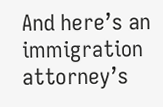And here’s an immigration attorney’s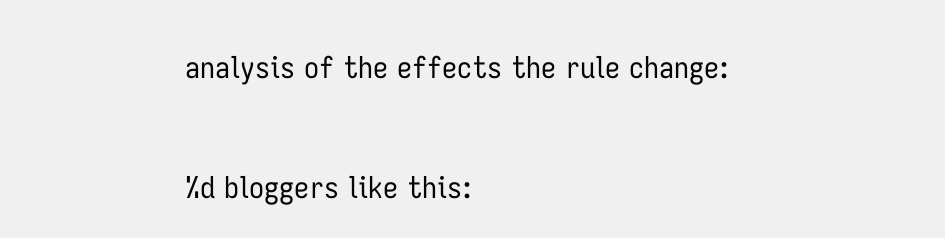analysis of the effects the rule change:

%d bloggers like this: